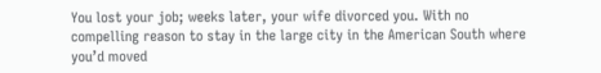You lost your job; weeks later, your wife divorced you. With no compelling reason to stay in the large city in the American South where you’d moved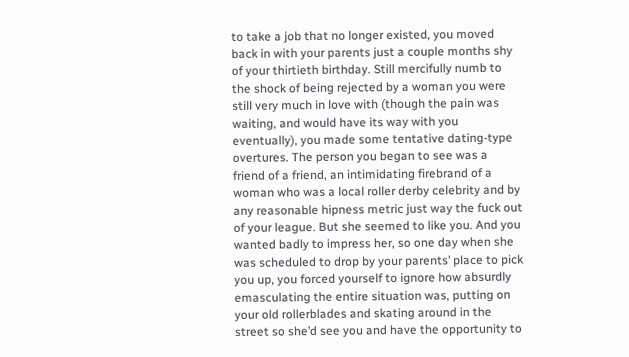to take a job that no longer existed, you moved back in with your parents just a couple months shy of your thirtieth birthday. Still mercifully numb to the shock of being rejected by a woman you were still very much in love with (though the pain was waiting, and would have its way with you eventually), you made some tentative dating-type overtures. The person you began to see was a friend of a friend, an intimidating firebrand of a woman who was a local roller derby celebrity and by any reasonable hipness metric just way the fuck out of your league. But she seemed to like you. And you wanted badly to impress her, so one day when she was scheduled to drop by your parents’ place to pick you up, you forced yourself to ignore how absurdly emasculating the entire situation was, putting on your old rollerblades and skating around in the street so she’d see you and have the opportunity to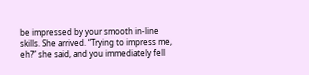be impressed by your smooth in-line skills. She arrived. “Trying to impress me, eh?” she said, and you immediately fell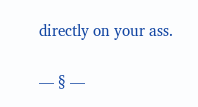directly on your ass.

— § —